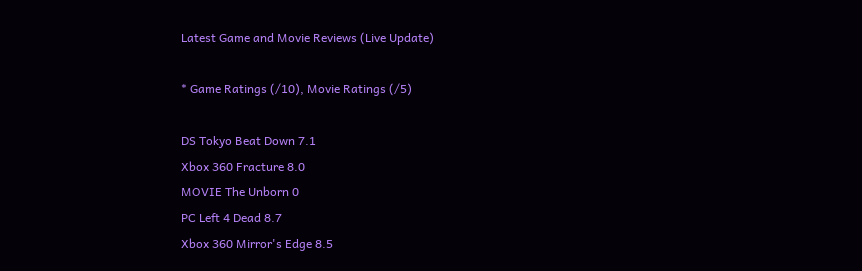Latest Game and Movie Reviews (Live Update)

* Game Ratings (/10), Movie Ratings (/5)

DS Tokyo Beat Down 7.1
Xbox 360 Fracture 8.0
MOVIE The Unborn 0
PC Left 4 Dead 8.7
Xbox 360 Mirror's Edge 8.5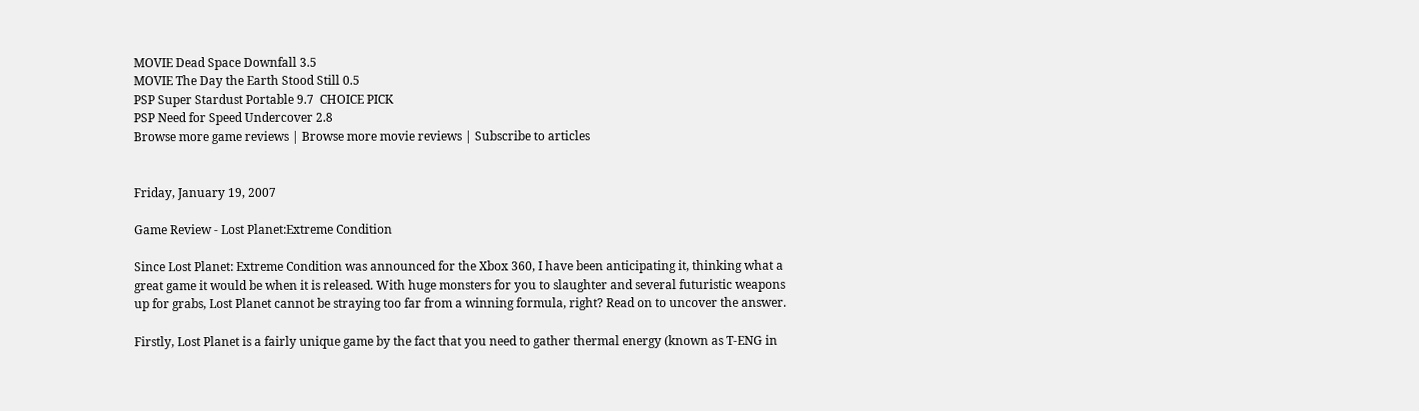MOVIE Dead Space Downfall 3.5
MOVIE The Day the Earth Stood Still 0.5
PSP Super Stardust Portable 9.7  CHOICE PICK
PSP Need for Speed Undercover 2.8
Browse more game reviews | Browse more movie reviews | Subscribe to articles


Friday, January 19, 2007

Game Review - Lost Planet:Extreme Condition

Since Lost Planet: Extreme Condition was announced for the Xbox 360, I have been anticipating it, thinking what a great game it would be when it is released. With huge monsters for you to slaughter and several futuristic weapons up for grabs, Lost Planet cannot be straying too far from a winning formula, right? Read on to uncover the answer.

Firstly, Lost Planet is a fairly unique game by the fact that you need to gather thermal energy (known as T-ENG in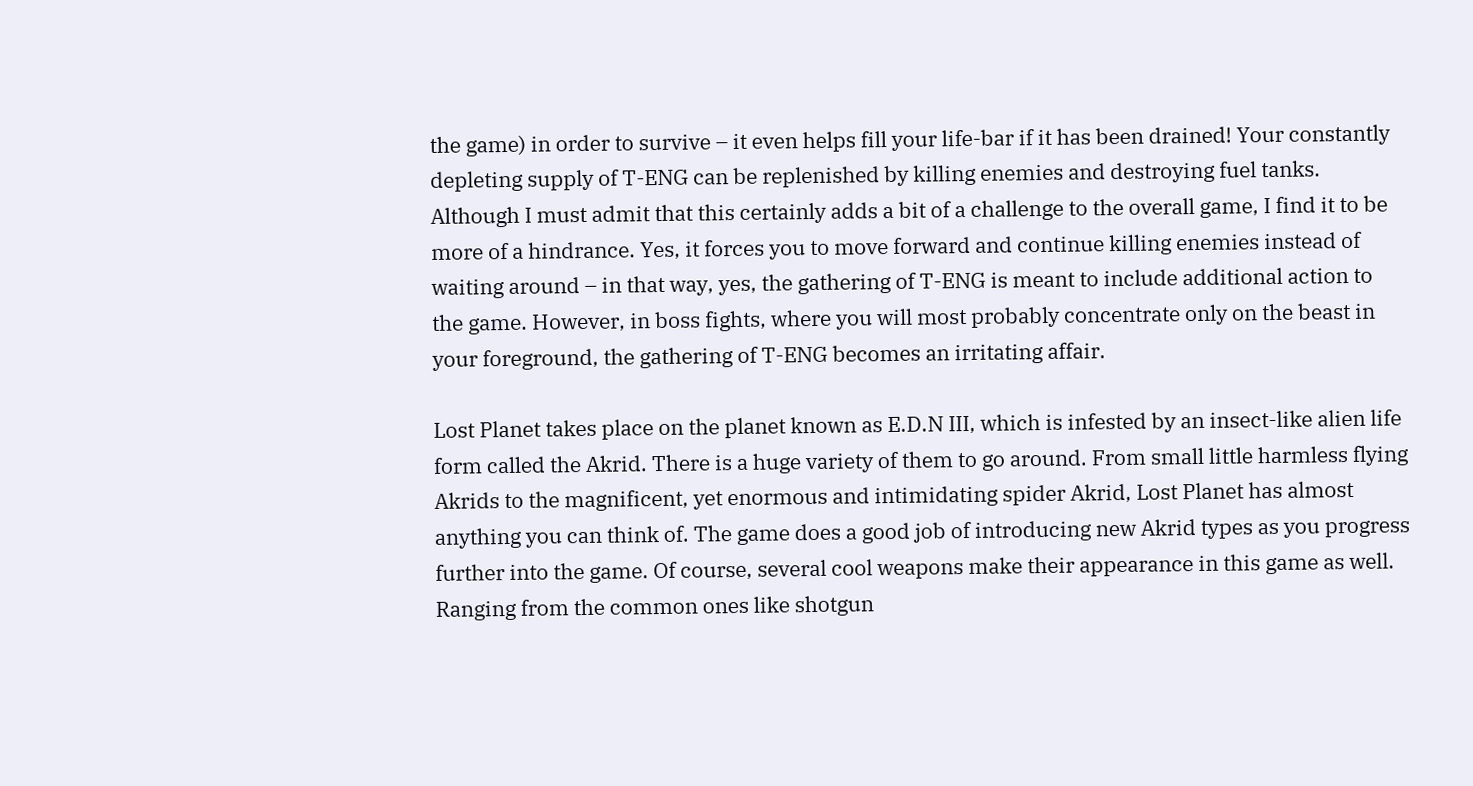the game) in order to survive – it even helps fill your life-bar if it has been drained! Your constantly depleting supply of T-ENG can be replenished by killing enemies and destroying fuel tanks. Although I must admit that this certainly adds a bit of a challenge to the overall game, I find it to be more of a hindrance. Yes, it forces you to move forward and continue killing enemies instead of waiting around – in that way, yes, the gathering of T-ENG is meant to include additional action to the game. However, in boss fights, where you will most probably concentrate only on the beast in your foreground, the gathering of T-ENG becomes an irritating affair.

Lost Planet takes place on the planet known as E.D.N III, which is infested by an insect-like alien life form called the Akrid. There is a huge variety of them to go around. From small little harmless flying Akrids to the magnificent, yet enormous and intimidating spider Akrid, Lost Planet has almost anything you can think of. The game does a good job of introducing new Akrid types as you progress further into the game. Of course, several cool weapons make their appearance in this game as well. Ranging from the common ones like shotgun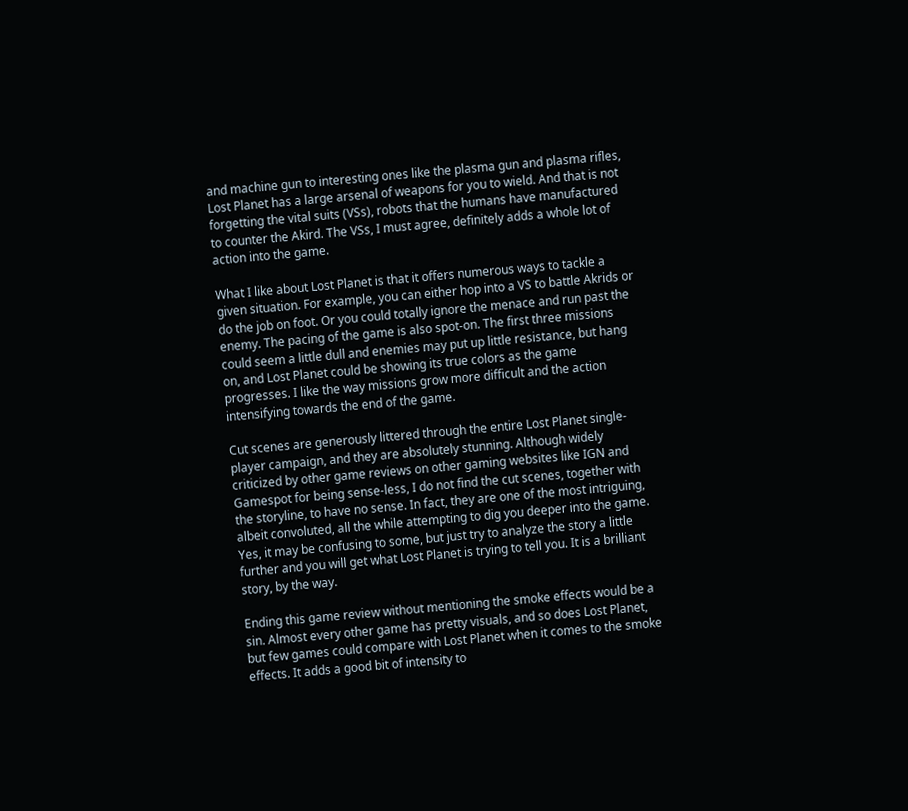and machine gun to interesting ones like the plasma gun and plasma rifles, Lost Planet has a large arsenal of weapons for you to wield. And that is not forgetting the vital suits (VSs), robots that the humans have manufactured to counter the Akird. The VSs, I must agree, definitely adds a whole lot of action into the game.

What I like about Lost Planet is that it offers numerous ways to tackle a given situation. For example, you can either hop into a VS to battle Akrids or do the job on foot. Or you could totally ignore the menace and run past the enemy. The pacing of the game is also spot-on. The first three missions could seem a little dull and enemies may put up little resistance, but hang on, and Lost Planet could be showing its true colors as the game progresses. I like the way missions grow more difficult and the action intensifying towards the end of the game.

Cut scenes are generously littered through the entire Lost Planet single-player campaign, and they are absolutely stunning. Although widely criticized by other game reviews on other gaming websites like IGN and Gamespot for being sense-less, I do not find the cut scenes, together with the storyline, to have no sense. In fact, they are one of the most intriguing, albeit convoluted, all the while attempting to dig you deeper into the game. Yes, it may be confusing to some, but just try to analyze the story a little further and you will get what Lost Planet is trying to tell you. It is a brilliant story, by the way.

Ending this game review without mentioning the smoke effects would be a sin. Almost every other game has pretty visuals, and so does Lost Planet, but few games could compare with Lost Planet when it comes to the smoke effects. It adds a good bit of intensity to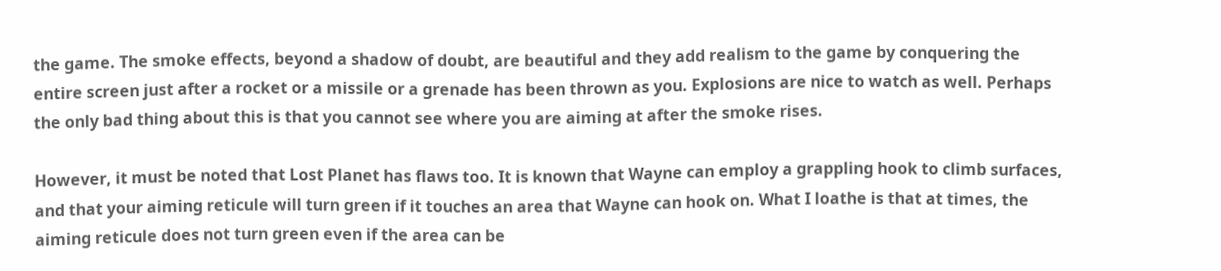the game. The smoke effects, beyond a shadow of doubt, are beautiful and they add realism to the game by conquering the entire screen just after a rocket or a missile or a grenade has been thrown as you. Explosions are nice to watch as well. Perhaps the only bad thing about this is that you cannot see where you are aiming at after the smoke rises.

However, it must be noted that Lost Planet has flaws too. It is known that Wayne can employ a grappling hook to climb surfaces, and that your aiming reticule will turn green if it touches an area that Wayne can hook on. What I loathe is that at times, the aiming reticule does not turn green even if the area can be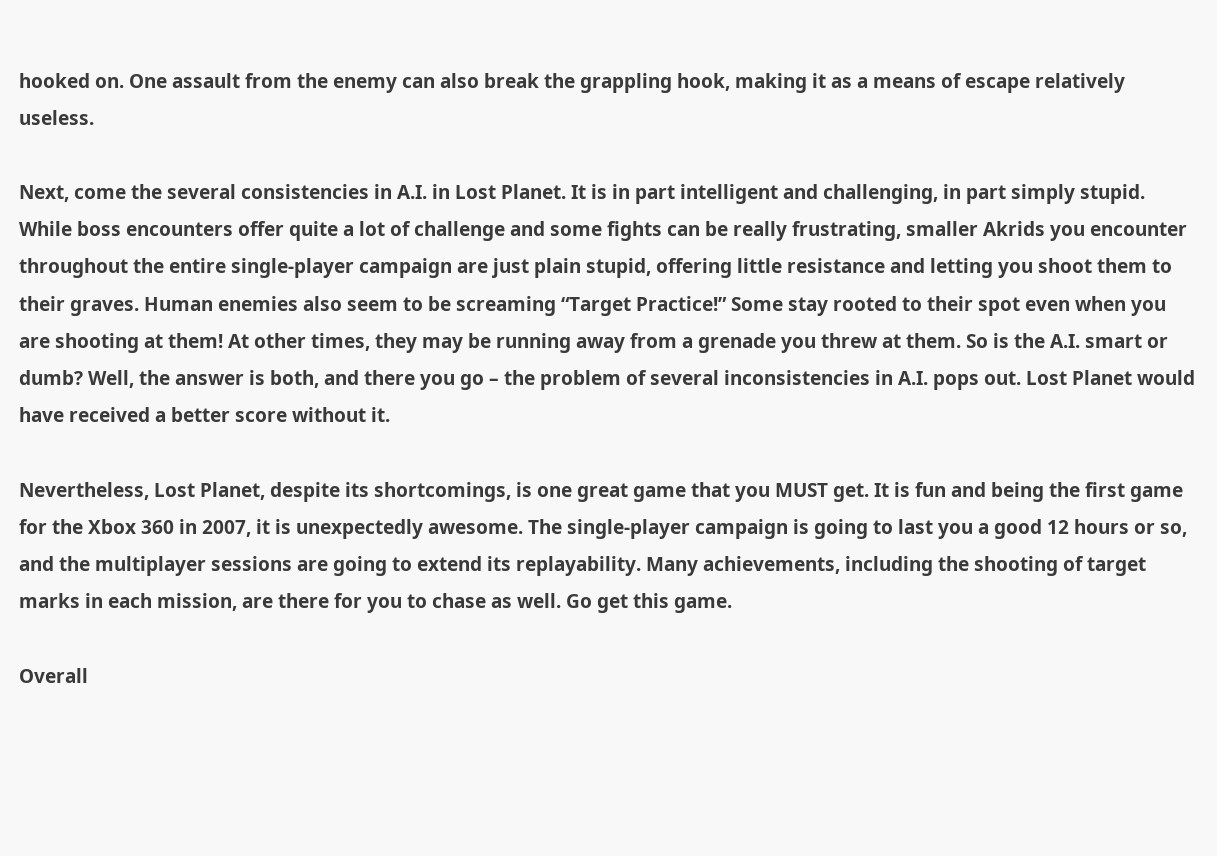hooked on. One assault from the enemy can also break the grappling hook, making it as a means of escape relatively useless.

Next, come the several consistencies in A.I. in Lost Planet. It is in part intelligent and challenging, in part simply stupid. While boss encounters offer quite a lot of challenge and some fights can be really frustrating, smaller Akrids you encounter throughout the entire single-player campaign are just plain stupid, offering little resistance and letting you shoot them to their graves. Human enemies also seem to be screaming “Target Practice!” Some stay rooted to their spot even when you are shooting at them! At other times, they may be running away from a grenade you threw at them. So is the A.I. smart or dumb? Well, the answer is both, and there you go – the problem of several inconsistencies in A.I. pops out. Lost Planet would have received a better score without it.

Nevertheless, Lost Planet, despite its shortcomings, is one great game that you MUST get. It is fun and being the first game for the Xbox 360 in 2007, it is unexpectedly awesome. The single-player campaign is going to last you a good 12 hours or so, and the multiplayer sessions are going to extend its replayability. Many achievements, including the shooting of target marks in each mission, are there for you to chase as well. Go get this game.

Overall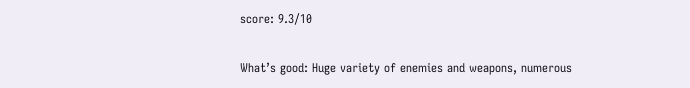score: 9.3/10

What’s good: Huge variety of enemies and weapons, numerous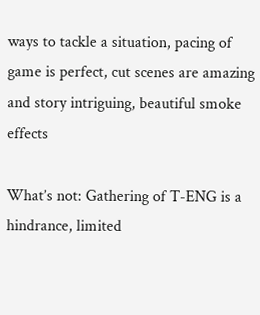ways to tackle a situation, pacing of game is perfect, cut scenes are amazing and story intriguing, beautiful smoke effects

What’s not: Gathering of T-ENG is a hindrance, limited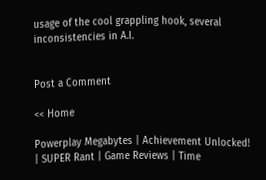usage of the cool grappling hook, several inconsistencies in A.I.


Post a Comment

<< Home

Powerplay Megabytes | Achievement Unlocked! | SUPER Rant | Game Reviews | Time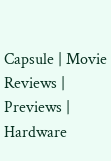Capsule | Movie Reviews | Previews | Hardware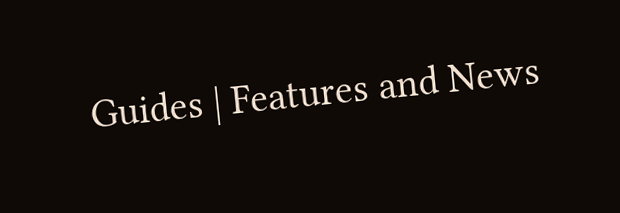Guides | Features and News